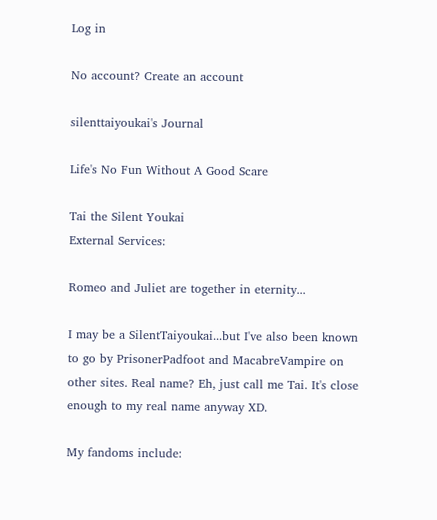Log in

No account? Create an account

silenttaiyoukai's Journal

Life's No Fun Without A Good Scare

Tai the Silent Youkai
External Services:

Romeo and Juliet are together in eternity...

I may be a SilentTaiyoukai...but I've also been known to go by PrisonerPadfoot and MacabreVampire on other sites. Real name? Eh, just call me Tai. It's close enough to my real name anyway XD.

My fandoms include: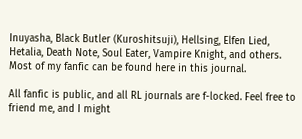Inuyasha, Black Butler (Kuroshitsuji), Hellsing, Elfen Lied, Hetalia, Death Note, Soul Eater, Vampire Knight, and others. Most of my fanfic can be found here in this journal.

All fanfic is public, and all RL journals are f-locked. Feel free to friend me, and I might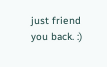just friend you back. :)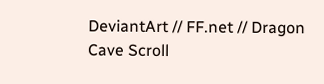DeviantArt // FF.net // Dragon Cave Scroll